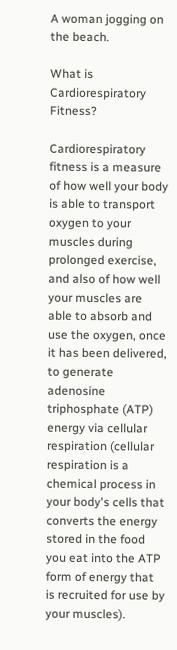A woman jogging on the beach.

What is Cardiorespiratory Fitness?

Cardiorespiratory fitness is a measure of how well your body is able to transport oxygen to your muscles during prolonged exercise, and also of how well your muscles are able to absorb and use the oxygen, once it has been delivered, to generate adenosine triphosphate (ATP) energy via cellular respiration (cellular respiration is a chemical process in your body's cells that converts the energy stored in the food you eat into the ATP form of energy that is recruited for use by your muscles).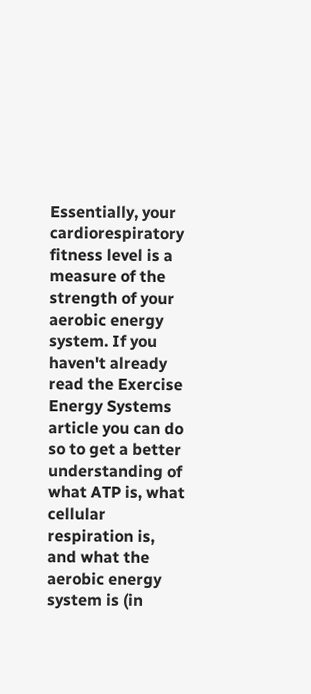Essentially, your cardiorespiratory fitness level is a measure of the strength of your aerobic energy system. If you haven't already read the Exercise Energy Systems article you can do so to get a better understanding of what ATP is, what cellular respiration is, and what the aerobic energy system is (in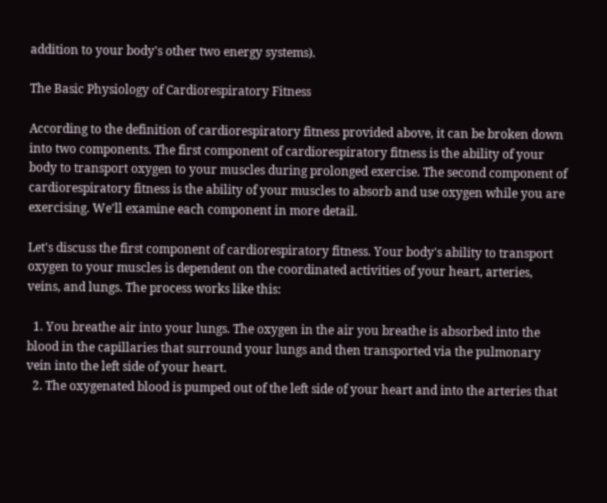addition to your body's other two energy systems).

The Basic Physiology of Cardiorespiratory Fitness

According to the definition of cardiorespiratory fitness provided above, it can be broken down into two components. The first component of cardiorespiratory fitness is the ability of your body to transport oxygen to your muscles during prolonged exercise. The second component of cardiorespiratory fitness is the ability of your muscles to absorb and use oxygen while you are exercising. We'll examine each component in more detail.

Let's discuss the first component of cardiorespiratory fitness. Your body's ability to transport oxygen to your muscles is dependent on the coordinated activities of your heart, arteries, veins, and lungs. The process works like this:

  1. You breathe air into your lungs. The oxygen in the air you breathe is absorbed into the blood in the capillaries that surround your lungs and then transported via the pulmonary vein into the left side of your heart.
  2. The oxygenated blood is pumped out of the left side of your heart and into the arteries that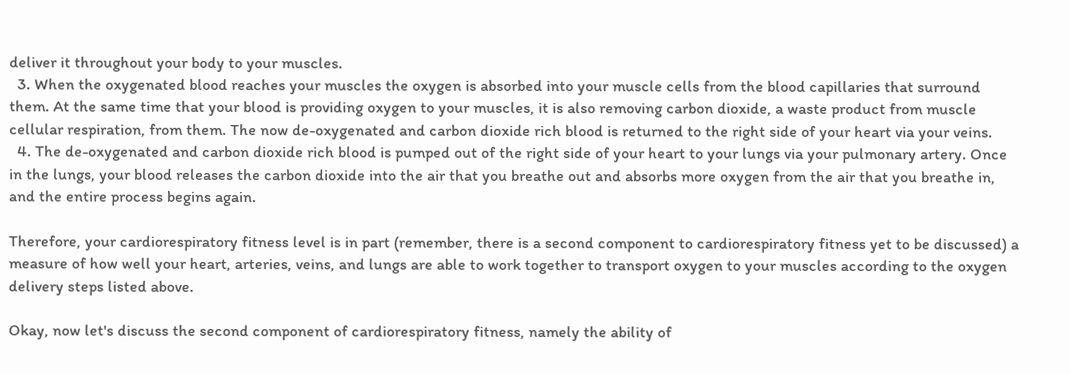deliver it throughout your body to your muscles.
  3. When the oxygenated blood reaches your muscles the oxygen is absorbed into your muscle cells from the blood capillaries that surround them. At the same time that your blood is providing oxygen to your muscles, it is also removing carbon dioxide, a waste product from muscle cellular respiration, from them. The now de-oxygenated and carbon dioxide rich blood is returned to the right side of your heart via your veins.
  4. The de-oxygenated and carbon dioxide rich blood is pumped out of the right side of your heart to your lungs via your pulmonary artery. Once in the lungs, your blood releases the carbon dioxide into the air that you breathe out and absorbs more oxygen from the air that you breathe in, and the entire process begins again.

Therefore, your cardiorespiratory fitness level is in part (remember, there is a second component to cardiorespiratory fitness yet to be discussed) a measure of how well your heart, arteries, veins, and lungs are able to work together to transport oxygen to your muscles according to the oxygen delivery steps listed above.

Okay, now let's discuss the second component of cardiorespiratory fitness, namely the ability of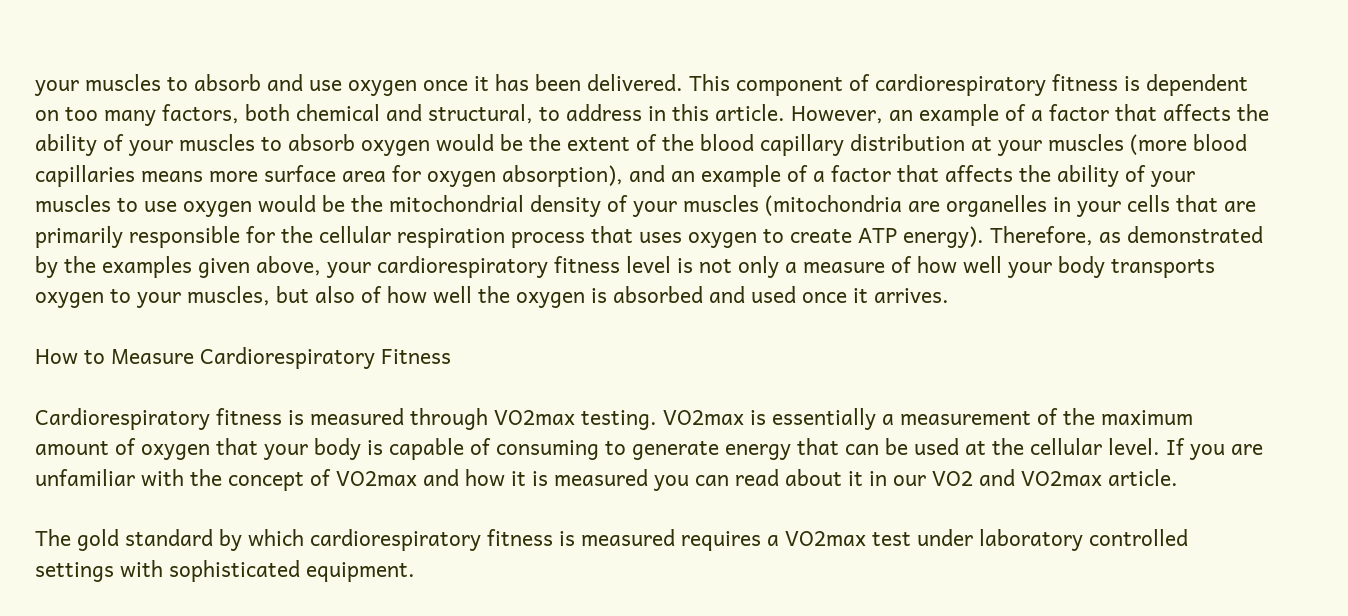your muscles to absorb and use oxygen once it has been delivered. This component of cardiorespiratory fitness is dependent on too many factors, both chemical and structural, to address in this article. However, an example of a factor that affects the ability of your muscles to absorb oxygen would be the extent of the blood capillary distribution at your muscles (more blood capillaries means more surface area for oxygen absorption), and an example of a factor that affects the ability of your muscles to use oxygen would be the mitochondrial density of your muscles (mitochondria are organelles in your cells that are primarily responsible for the cellular respiration process that uses oxygen to create ATP energy). Therefore, as demonstrated by the examples given above, your cardiorespiratory fitness level is not only a measure of how well your body transports oxygen to your muscles, but also of how well the oxygen is absorbed and used once it arrives.

How to Measure Cardiorespiratory Fitness

Cardiorespiratory fitness is measured through VO2max testing. VO2max is essentially a measurement of the maximum amount of oxygen that your body is capable of consuming to generate energy that can be used at the cellular level. If you are unfamiliar with the concept of VO2max and how it is measured you can read about it in our VO2 and VO2max article.

The gold standard by which cardiorespiratory fitness is measured requires a VO2max test under laboratory controlled settings with sophisticated equipment.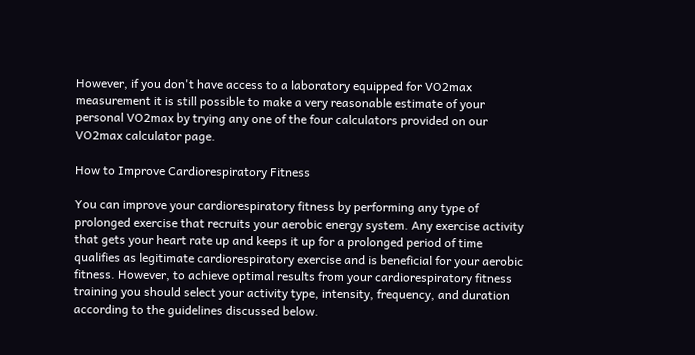However, if you don't have access to a laboratory equipped for VO2max measurement it is still possible to make a very reasonable estimate of your personal VO2max by trying any one of the four calculators provided on our VO2max calculator page.

How to Improve Cardiorespiratory Fitness

You can improve your cardiorespiratory fitness by performing any type of prolonged exercise that recruits your aerobic energy system. Any exercise activity that gets your heart rate up and keeps it up for a prolonged period of time qualifies as legitimate cardiorespiratory exercise and is beneficial for your aerobic fitness. However, to achieve optimal results from your cardiorespiratory fitness training you should select your activity type, intensity, frequency, and duration according to the guidelines discussed below.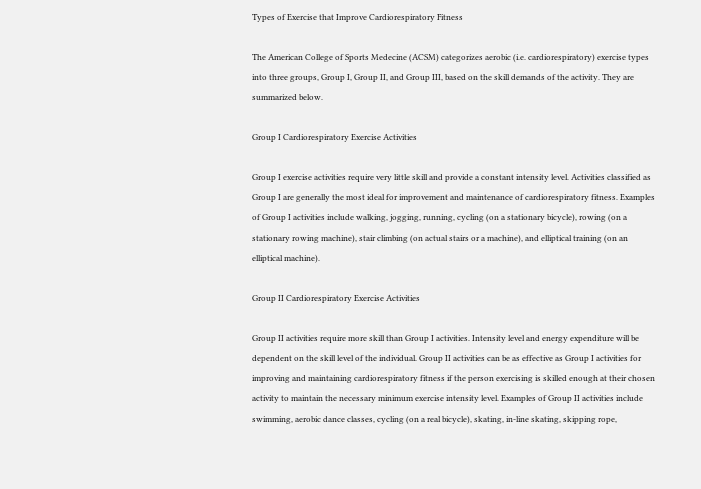Types of Exercise that Improve Cardiorespiratory Fitness

The American College of Sports Medecine (ACSM) categorizes aerobic (i.e. cardiorespiratory) exercise types into three groups, Group I, Group II, and Group III, based on the skill demands of the activity. They are summarized below.

Group I Cardiorespiratory Exercise Activities

Group I exercise activities require very little skill and provide a constant intensity level. Activities classified as Group I are generally the most ideal for improvement and maintenance of cardiorespiratory fitness. Examples of Group I activities include walking, jogging, running, cycling (on a stationary bicycle), rowing (on a stationary rowing machine), stair climbing (on actual stairs or a machine), and elliptical training (on an elliptical machine).

Group II Cardiorespiratory Exercise Activities

Group II activities require more skill than Group I activities. Intensity level and energy expenditure will be dependent on the skill level of the individual. Group II activities can be as effective as Group I activities for improving and maintaining cardiorespiratory fitness if the person exercising is skilled enough at their chosen activity to maintain the necessary minimum exercise intensity level. Examples of Group II activities include swimming, aerobic dance classes, cycling (on a real bicycle), skating, in-line skating, skipping rope,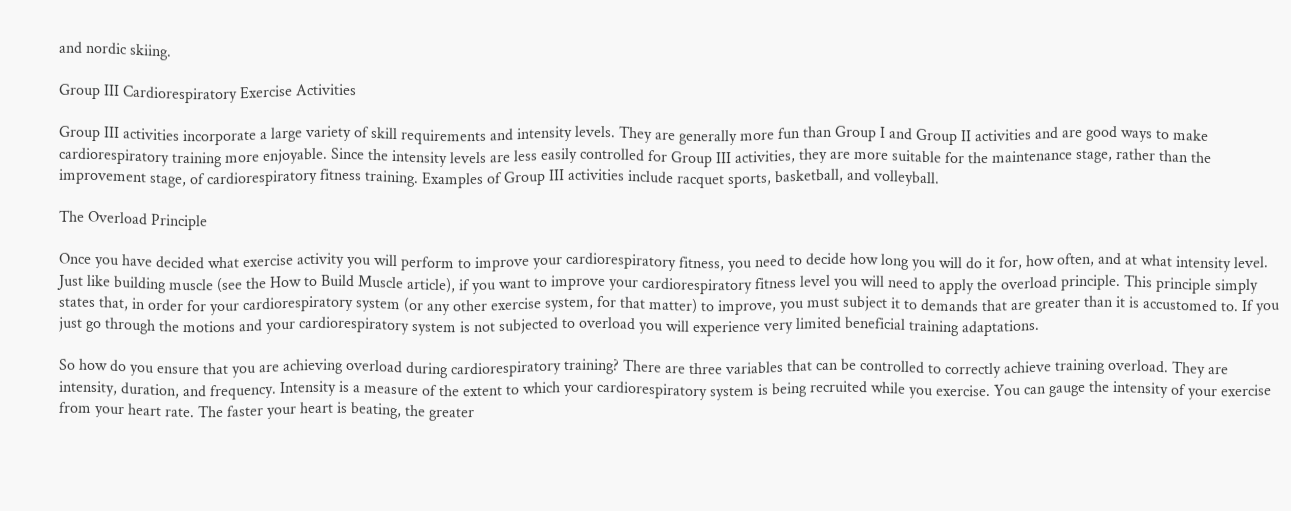and nordic skiing.

Group III Cardiorespiratory Exercise Activities

Group III activities incorporate a large variety of skill requirements and intensity levels. They are generally more fun than Group I and Group II activities and are good ways to make cardiorespiratory training more enjoyable. Since the intensity levels are less easily controlled for Group III activities, they are more suitable for the maintenance stage, rather than the improvement stage, of cardiorespiratory fitness training. Examples of Group III activities include racquet sports, basketball, and volleyball.

The Overload Principle

Once you have decided what exercise activity you will perform to improve your cardiorespiratory fitness, you need to decide how long you will do it for, how often, and at what intensity level. Just like building muscle (see the How to Build Muscle article), if you want to improve your cardiorespiratory fitness level you will need to apply the overload principle. This principle simply states that, in order for your cardiorespiratory system (or any other exercise system, for that matter) to improve, you must subject it to demands that are greater than it is accustomed to. If you just go through the motions and your cardiorespiratory system is not subjected to overload you will experience very limited beneficial training adaptations.

So how do you ensure that you are achieving overload during cardiorespiratory training? There are three variables that can be controlled to correctly achieve training overload. They are intensity, duration, and frequency. Intensity is a measure of the extent to which your cardiorespiratory system is being recruited while you exercise. You can gauge the intensity of your exercise from your heart rate. The faster your heart is beating, the greater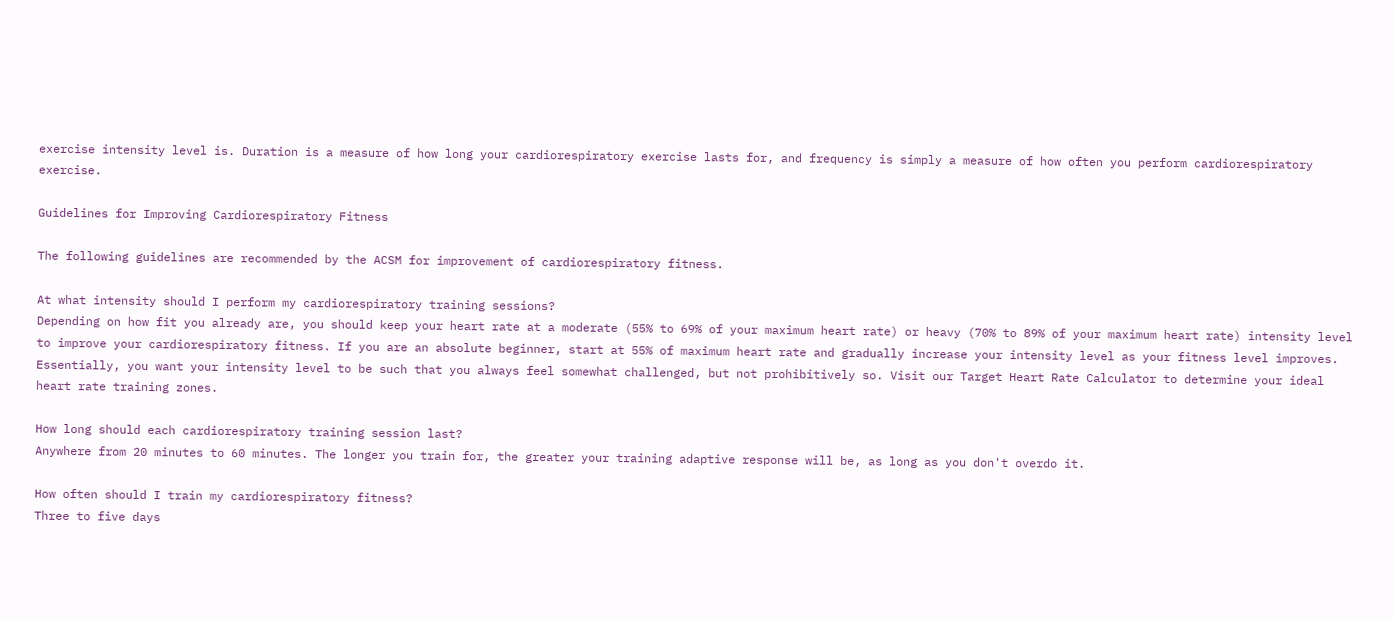exercise intensity level is. Duration is a measure of how long your cardiorespiratory exercise lasts for, and frequency is simply a measure of how often you perform cardiorespiratory exercise.

Guidelines for Improving Cardiorespiratory Fitness

The following guidelines are recommended by the ACSM for improvement of cardiorespiratory fitness.

At what intensity should I perform my cardiorespiratory training sessions?
Depending on how fit you already are, you should keep your heart rate at a moderate (55% to 69% of your maximum heart rate) or heavy (70% to 89% of your maximum heart rate) intensity level to improve your cardiorespiratory fitness. If you are an absolute beginner, start at 55% of maximum heart rate and gradually increase your intensity level as your fitness level improves. Essentially, you want your intensity level to be such that you always feel somewhat challenged, but not prohibitively so. Visit our Target Heart Rate Calculator to determine your ideal heart rate training zones.

How long should each cardiorespiratory training session last?
Anywhere from 20 minutes to 60 minutes. The longer you train for, the greater your training adaptive response will be, as long as you don't overdo it.

How often should I train my cardiorespiratory fitness?
Three to five days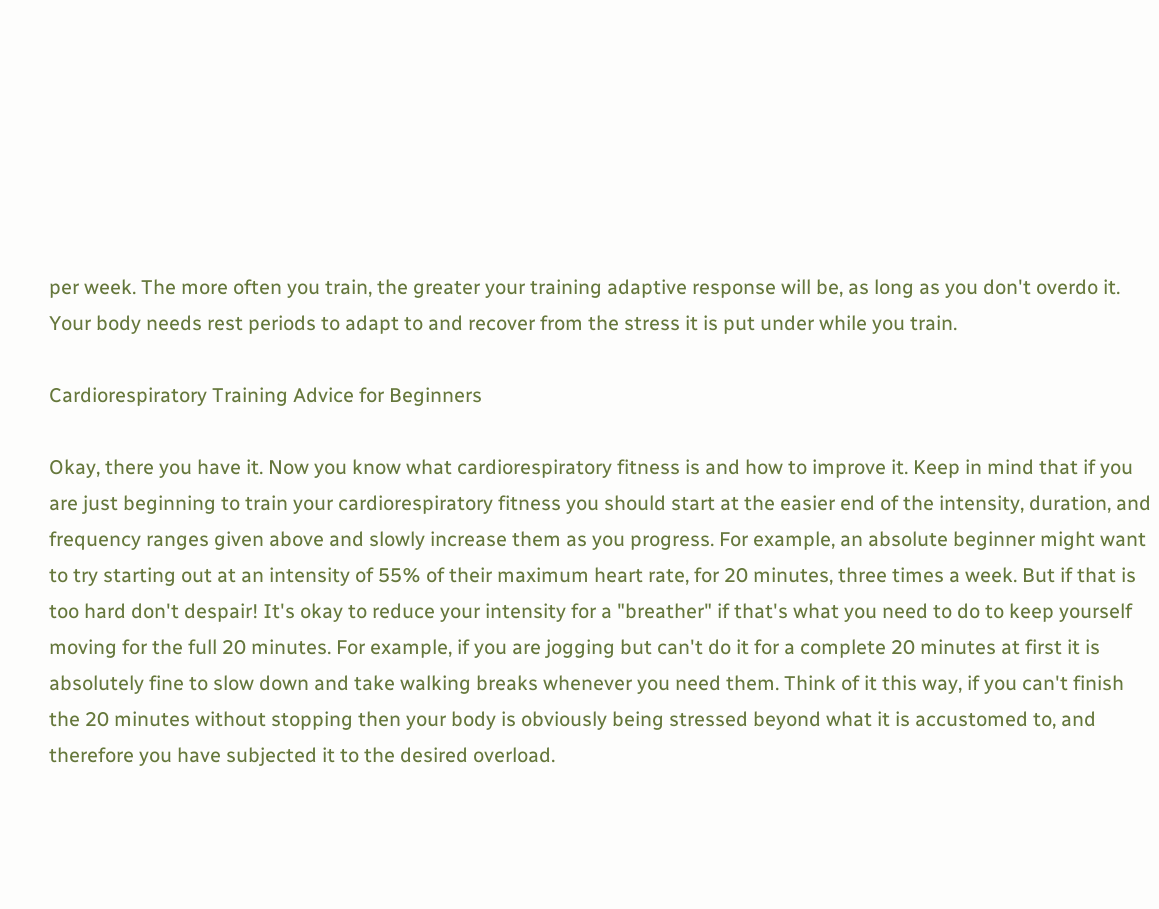per week. The more often you train, the greater your training adaptive response will be, as long as you don't overdo it. Your body needs rest periods to adapt to and recover from the stress it is put under while you train.

Cardiorespiratory Training Advice for Beginners

Okay, there you have it. Now you know what cardiorespiratory fitness is and how to improve it. Keep in mind that if you are just beginning to train your cardiorespiratory fitness you should start at the easier end of the intensity, duration, and frequency ranges given above and slowly increase them as you progress. For example, an absolute beginner might want to try starting out at an intensity of 55% of their maximum heart rate, for 20 minutes, three times a week. But if that is too hard don't despair! It's okay to reduce your intensity for a "breather" if that's what you need to do to keep yourself moving for the full 20 minutes. For example, if you are jogging but can't do it for a complete 20 minutes at first it is absolutely fine to slow down and take walking breaks whenever you need them. Think of it this way, if you can't finish the 20 minutes without stopping then your body is obviously being stressed beyond what it is accustomed to, and therefore you have subjected it to the desired overload.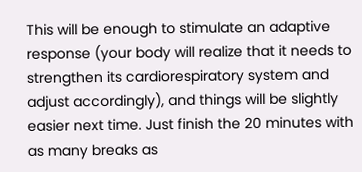This will be enough to stimulate an adaptive response (your body will realize that it needs to strengthen its cardiorespiratory system and adjust accordingly), and things will be slightly easier next time. Just finish the 20 minutes with as many breaks as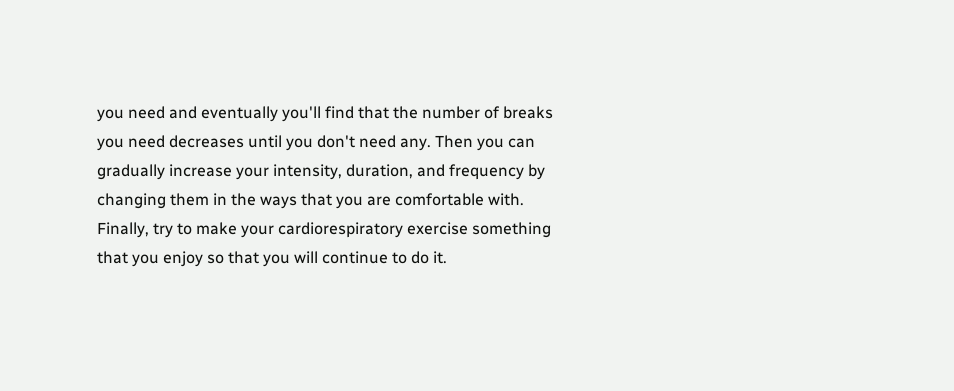you need and eventually you'll find that the number of breaks you need decreases until you don't need any. Then you can gradually increase your intensity, duration, and frequency by changing them in the ways that you are comfortable with. Finally, try to make your cardiorespiratory exercise something that you enjoy so that you will continue to do it.